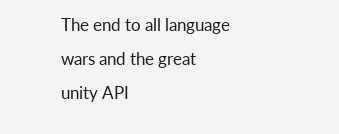The end to all language wars and the great unity API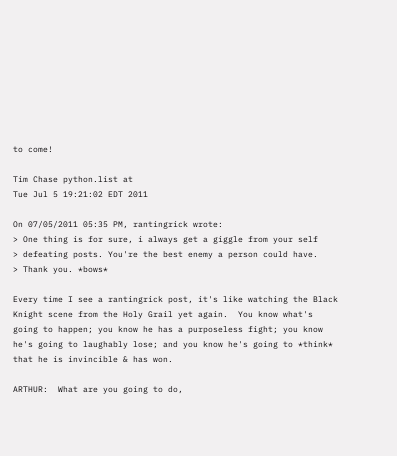to come!

Tim Chase python.list at
Tue Jul 5 19:21:02 EDT 2011

On 07/05/2011 05:35 PM, rantingrick wrote:
> One thing is for sure, i always get a giggle from your self
> defeating posts. You're the best enemy a person could have.
> Thank you. *bows*

Every time I see a rantingrick post, it's like watching the Black
Knight scene from the Holy Grail yet again.  You know what's
going to happen; you know he has a purposeless fight; you know
he's going to laughably lose; and you know he's going to *think*
that he is invincible & has won.

ARTHUR:  What are you going to do,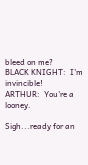bleed on me?
BLACK KNIGHT:  I'm invincible!
ARTHUR:  You're a looney.

Sigh...ready for an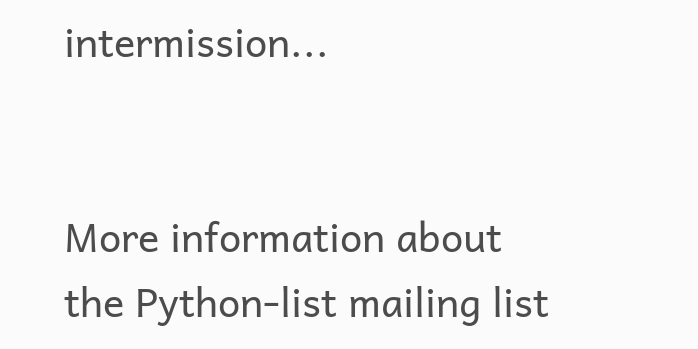intermission...


More information about the Python-list mailing list